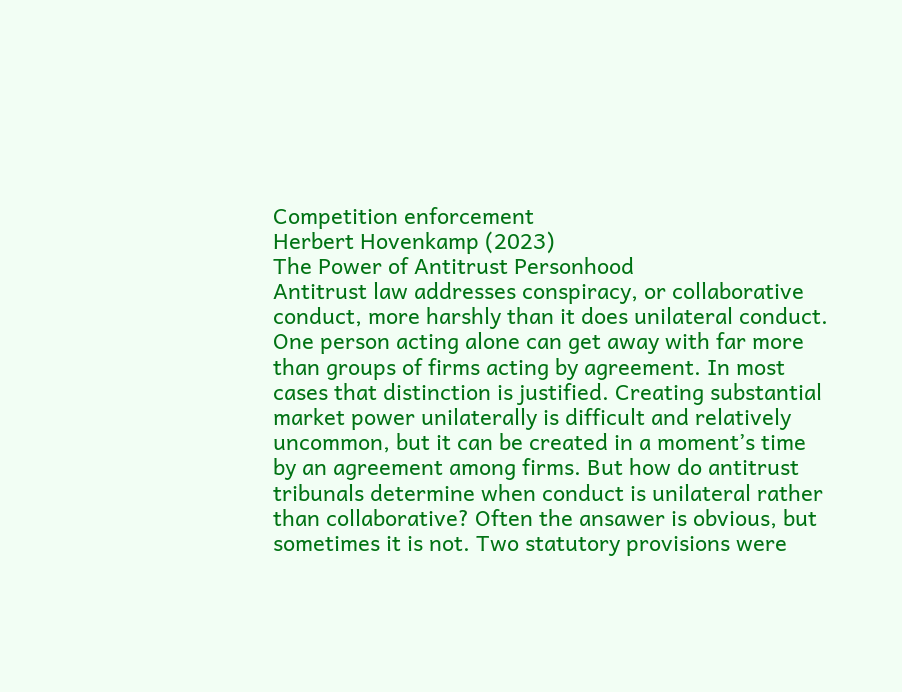Competition enforcement
Herbert Hovenkamp (2023)
The Power of Antitrust Personhood
Antitrust law addresses conspiracy, or collaborative conduct, more harshly than it does unilateral conduct. One person acting alone can get away with far more than groups of firms acting by agreement. In most cases that distinction is justified. Creating substantial market power unilaterally is difficult and relatively uncommon, but it can be created in a moment’s time by an agreement among firms. But how do antitrust tribunals determine when conduct is unilateral rather than collaborative? Often the ansawer is obvious, but sometimes it is not. Two statutory provisions were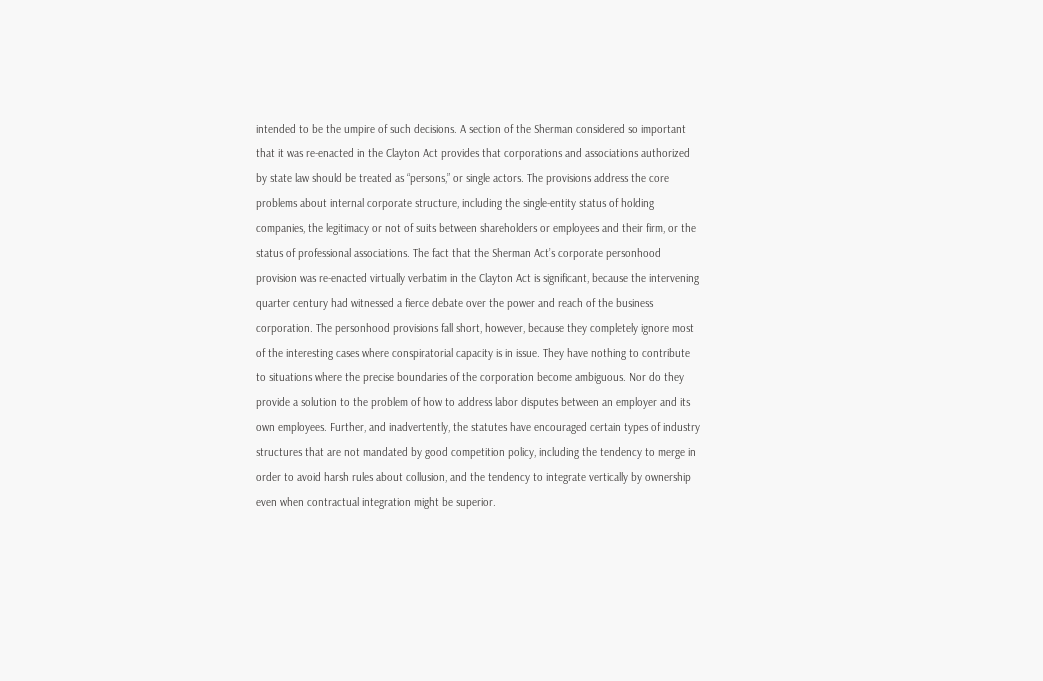intended to be the umpire of such decisions. A section of the Sherman considered so important that it was re-enacted in the Clayton Act provides that corporations and associations authorized by state law should be treated as “persons,” or single actors. The provisions address the core problems about internal corporate structure, including the single-entity status of holding companies, the legitimacy or not of suits between shareholders or employees and their firm, or the status of professional associations. The fact that the Sherman Act’s corporate personhood provision was re-enacted virtually verbatim in the Clayton Act is significant, because the intervening quarter century had witnessed a fierce debate over the power and reach of the business corporation. The personhood provisions fall short, however, because they completely ignore most of the interesting cases where conspiratorial capacity is in issue. They have nothing to contribute to situations where the precise boundaries of the corporation become ambiguous. Nor do they provide a solution to the problem of how to address labor disputes between an employer and its own employees. Further, and inadvertently, the statutes have encouraged certain types of industry structures that are not mandated by good competition policy, including the tendency to merge in order to avoid harsh rules about collusion, and the tendency to integrate vertically by ownership even when contractual integration might be superior.